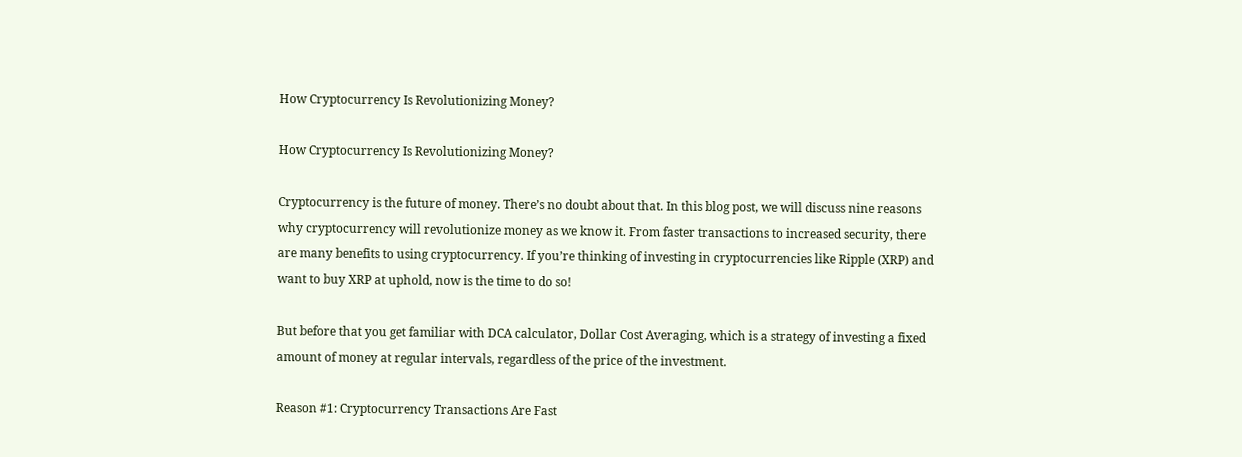How Cryptocurrency Is Revolutionizing Money?

How Cryptocurrency Is Revolutionizing Money?

Cryptocurrency is the future of money. There’s no doubt about that. In this blog post, we will discuss nine reasons why cryptocurrency will revolutionize money as we know it. From faster transactions to increased security, there are many benefits to using cryptocurrency. If you’re thinking of investing in cryptocurrencies like Ripple (XRP) and want to buy XRP at uphold, now is the time to do so!

But before that you get familiar with DCA calculator, Dollar Cost Averaging, which is a strategy of investing a fixed amount of money at regular intervals, regardless of the price of the investment.

Reason #1: Cryptocurrency Transactions Are Fast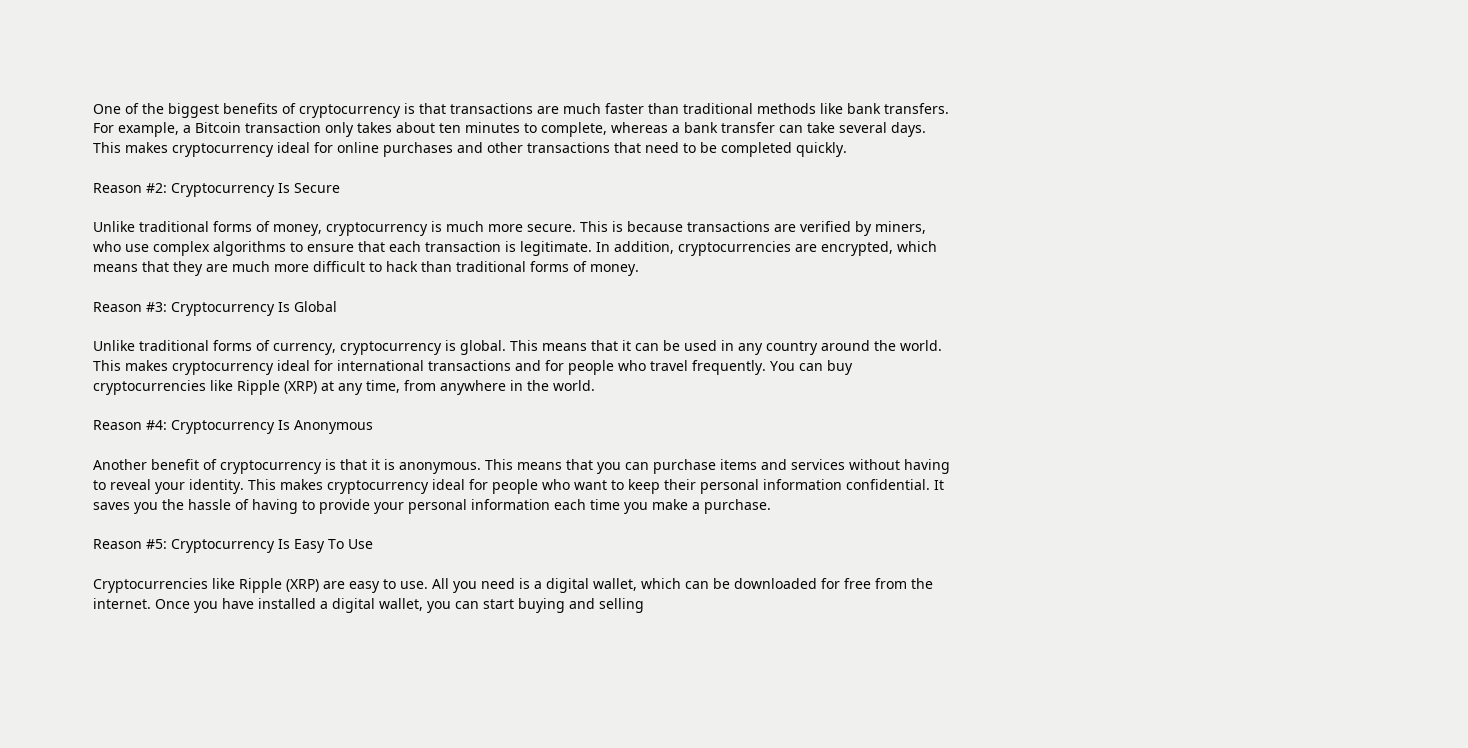One of the biggest benefits of cryptocurrency is that transactions are much faster than traditional methods like bank transfers. For example, a Bitcoin transaction only takes about ten minutes to complete, whereas a bank transfer can take several days. This makes cryptocurrency ideal for online purchases and other transactions that need to be completed quickly.

Reason #2: Cryptocurrency Is Secure

Unlike traditional forms of money, cryptocurrency is much more secure. This is because transactions are verified by miners, who use complex algorithms to ensure that each transaction is legitimate. In addition, cryptocurrencies are encrypted, which means that they are much more difficult to hack than traditional forms of money.

Reason #3: Cryptocurrency Is Global

Unlike traditional forms of currency, cryptocurrency is global. This means that it can be used in any country around the world. This makes cryptocurrency ideal for international transactions and for people who travel frequently. You can buy cryptocurrencies like Ripple (XRP) at any time, from anywhere in the world.

Reason #4: Cryptocurrency Is Anonymous

Another benefit of cryptocurrency is that it is anonymous. This means that you can purchase items and services without having to reveal your identity. This makes cryptocurrency ideal for people who want to keep their personal information confidential. It saves you the hassle of having to provide your personal information each time you make a purchase.

Reason #5: Cryptocurrency Is Easy To Use

Cryptocurrencies like Ripple (XRP) are easy to use. All you need is a digital wallet, which can be downloaded for free from the internet. Once you have installed a digital wallet, you can start buying and selling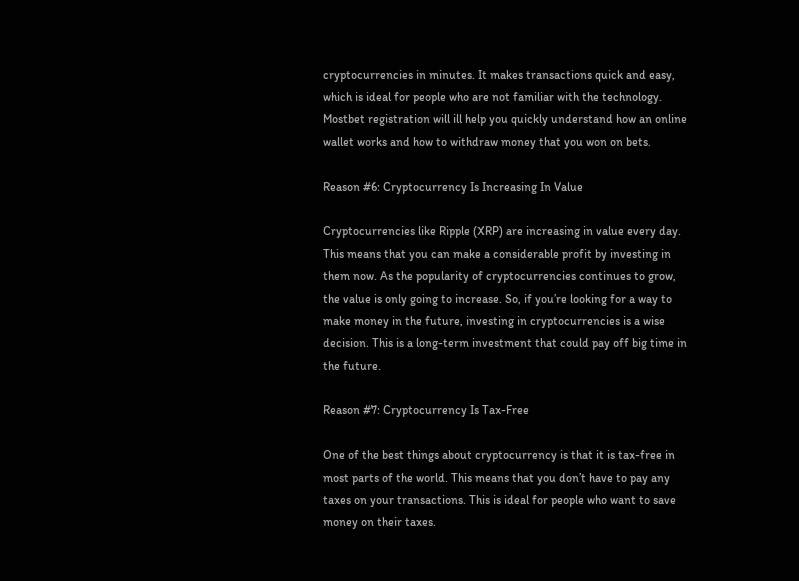cryptocurrencies in minutes. It makes transactions quick and easy, which is ideal for people who are not familiar with the technology. Mostbet registration will ill help you quickly understand how an online wallet works and how to withdraw money that you won on bets.

Reason #6: Cryptocurrency Is Increasing In Value

Cryptocurrencies like Ripple (XRP) are increasing in value every day. This means that you can make a considerable profit by investing in them now. As the popularity of cryptocurrencies continues to grow, the value is only going to increase. So, if you’re looking for a way to make money in the future, investing in cryptocurrencies is a wise decision. This is a long-term investment that could pay off big time in the future.

Reason #7: Cryptocurrency Is Tax-Free

One of the best things about cryptocurrency is that it is tax-free in most parts of the world. This means that you don’t have to pay any taxes on your transactions. This is ideal for people who want to save money on their taxes.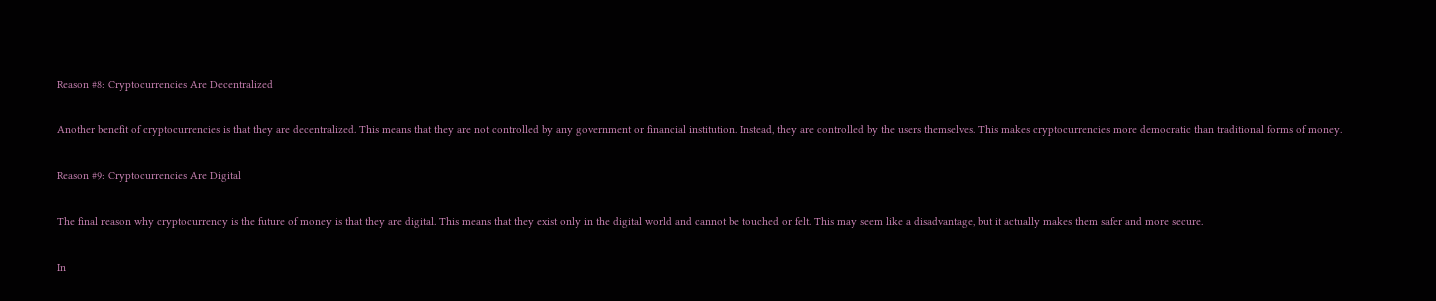Reason #8: Cryptocurrencies Are Decentralized

Another benefit of cryptocurrencies is that they are decentralized. This means that they are not controlled by any government or financial institution. Instead, they are controlled by the users themselves. This makes cryptocurrencies more democratic than traditional forms of money.

Reason #9: Cryptocurrencies Are Digital

The final reason why cryptocurrency is the future of money is that they are digital. This means that they exist only in the digital world and cannot be touched or felt. This may seem like a disadvantage, but it actually makes them safer and more secure.

In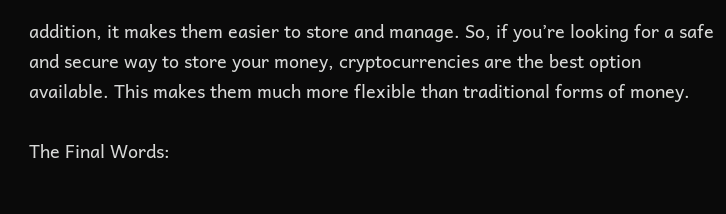addition, it makes them easier to store and manage. So, if you’re looking for a safe and secure way to store your money, cryptocurrencies are the best option available. This makes them much more flexible than traditional forms of money.

The Final Words: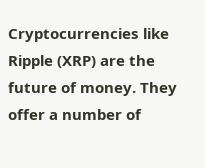Cryptocurrencies like Ripple (XRP) are the future of money. They offer a number of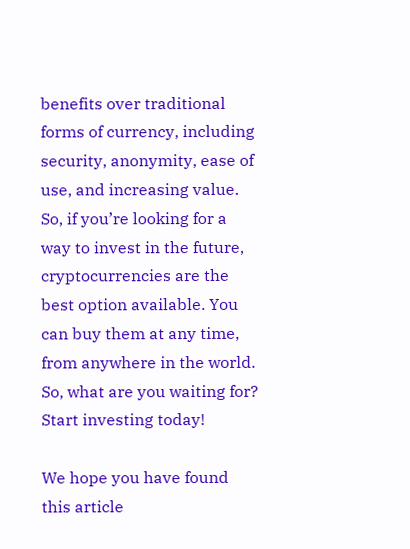benefits over traditional forms of currency, including security, anonymity, ease of use, and increasing value. So, if you’re looking for a way to invest in the future, cryptocurrencies are the best option available. You can buy them at any time, from anywhere in the world. So, what are you waiting for? Start investing today!

We hope you have found this article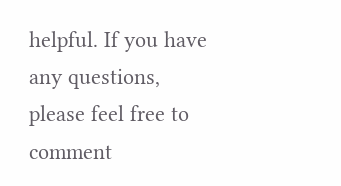helpful. If you have any questions, please feel free to comment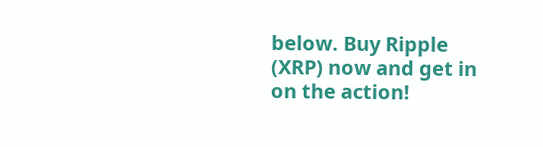below. Buy Ripple (XRP) now and get in on the action!